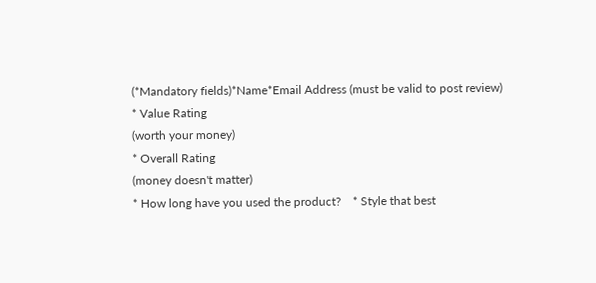(*Mandatory fields)*Name*Email Address (must be valid to post review)
* Value Rating
(worth your money)
* Overall Rating
(money doesn't matter)
* How long have you used the product?    * Style that best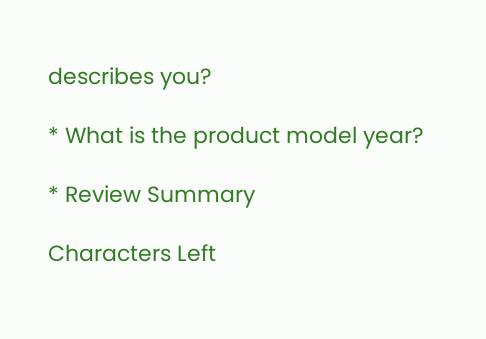describes you?

* What is the product model year?

* Review Summary

Characters Left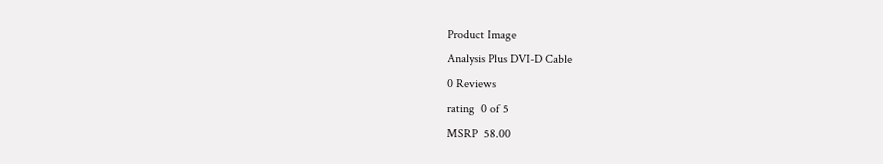Product Image
Analysis Plus DVI-D Cable
0 Reviews
rating  0 of 5
MSRP  58.00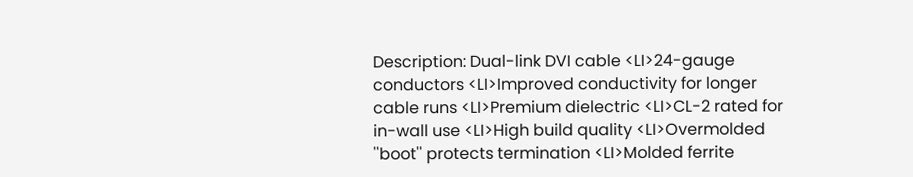Description: Dual-link DVI cable <LI>24-gauge conductors <LI>Improved conductivity for longer cable runs <LI>Premium dielectric <LI>CL-2 rated for in-wall use <LI>High build quality <LI>Overmolded ''boot'' protects termination <LI>Molded ferrite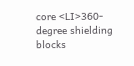core <LI>360-degree shielding blocks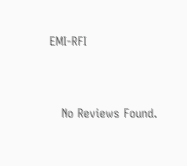EMI-RFI


   No Reviews Found.